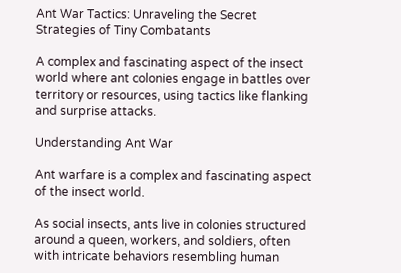Ant War Tactics: Unraveling the Secret Strategies of Tiny Combatants

A complex and fascinating aspect of the insect world where ant colonies engage in battles over territory or resources, using tactics like flanking and surprise attacks.

Understanding Ant War

Ant warfare is a complex and fascinating aspect of the insect world.

As social insects, ants live in colonies structured around a queen, workers, and soldiers, often with intricate behaviors resembling human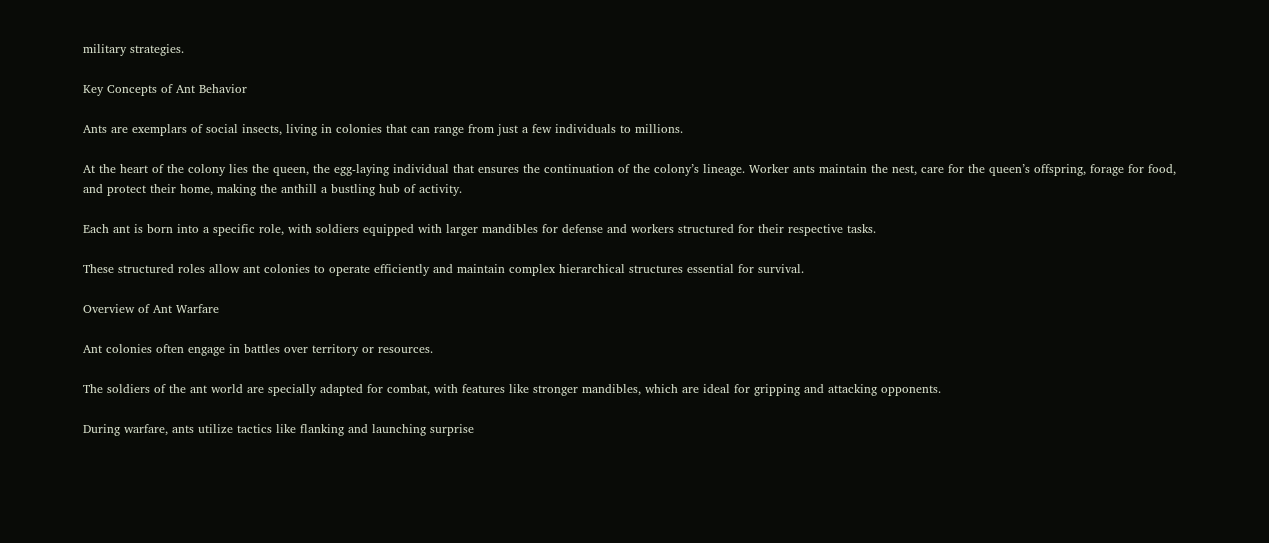military strategies.

Key Concepts of Ant Behavior

Ants are exemplars of social insects, living in colonies that can range from just a few individuals to millions.

At the heart of the colony lies the queen, the egg-laying individual that ensures the continuation of the colony’s lineage. Worker ants maintain the nest, care for the queen’s offspring, forage for food, and protect their home, making the anthill a bustling hub of activity.

Each ant is born into a specific role, with soldiers equipped with larger mandibles for defense and workers structured for their respective tasks.

These structured roles allow ant colonies to operate efficiently and maintain complex hierarchical structures essential for survival.

Overview of Ant Warfare

Ant colonies often engage in battles over territory or resources.

The soldiers of the ant world are specially adapted for combat, with features like stronger mandibles, which are ideal for gripping and attacking opponents.

During warfare, ants utilize tactics like flanking and launching surprise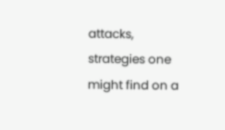attacks, strategies one might find on a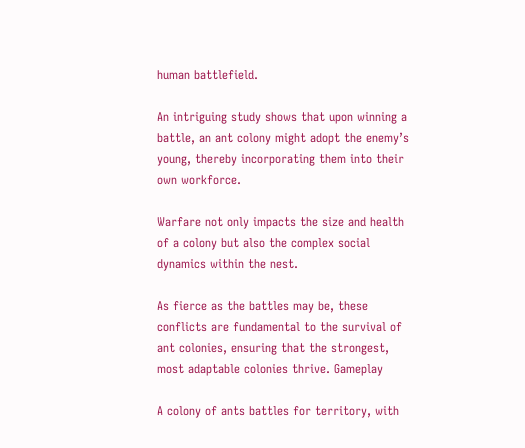human battlefield.

An intriguing study shows that upon winning a battle, an ant colony might adopt the enemy’s young, thereby incorporating them into their own workforce.

Warfare not only impacts the size and health of a colony but also the complex social dynamics within the nest.

As fierce as the battles may be, these conflicts are fundamental to the survival of ant colonies, ensuring that the strongest, most adaptable colonies thrive. Gameplay

A colony of ants battles for territory, with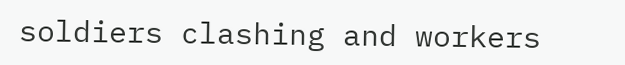soldiers clashing and workers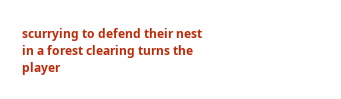scurrying to defend their nest in a forest clearing turns the player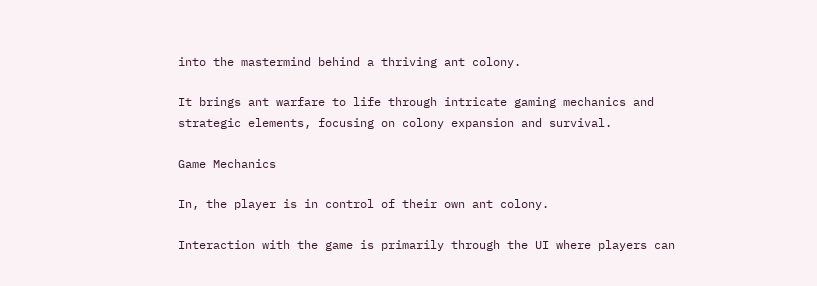into the mastermind behind a thriving ant colony.

It brings ant warfare to life through intricate gaming mechanics and strategic elements, focusing on colony expansion and survival.

Game Mechanics

In, the player is in control of their own ant colony.

Interaction with the game is primarily through the UI where players can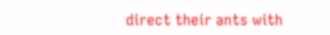direct their ants with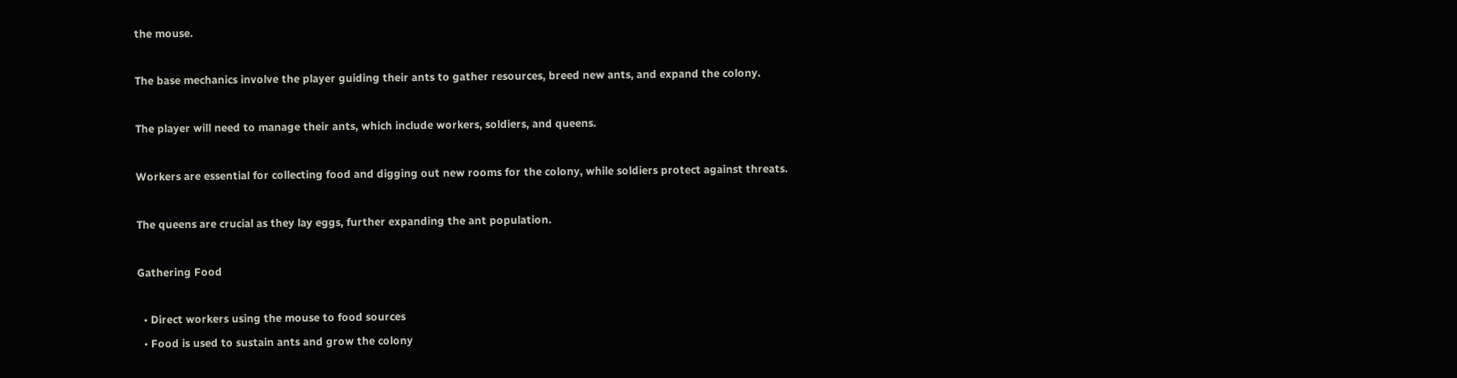the mouse.

The base mechanics involve the player guiding their ants to gather resources, breed new ants, and expand the colony.

The player will need to manage their ants, which include workers, soldiers, and queens.

Workers are essential for collecting food and digging out new rooms for the colony, while soldiers protect against threats.

The queens are crucial as they lay eggs, further expanding the ant population.

Gathering Food

  • Direct workers using the mouse to food sources
  • Food is used to sustain ants and grow the colony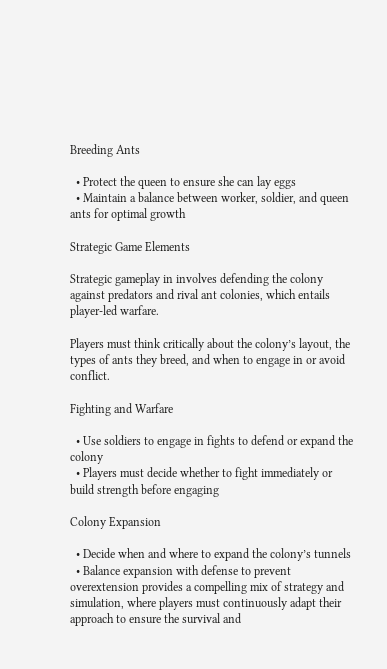Breeding Ants

  • Protect the queen to ensure she can lay eggs
  • Maintain a balance between worker, soldier, and queen ants for optimal growth

Strategic Game Elements

Strategic gameplay in involves defending the colony against predators and rival ant colonies, which entails player-led warfare.

Players must think critically about the colony’s layout, the types of ants they breed, and when to engage in or avoid conflict.

Fighting and Warfare

  • Use soldiers to engage in fights to defend or expand the colony
  • Players must decide whether to fight immediately or build strength before engaging

Colony Expansion

  • Decide when and where to expand the colony’s tunnels
  • Balance expansion with defense to prevent overextension provides a compelling mix of strategy and simulation, where players must continuously adapt their approach to ensure the survival and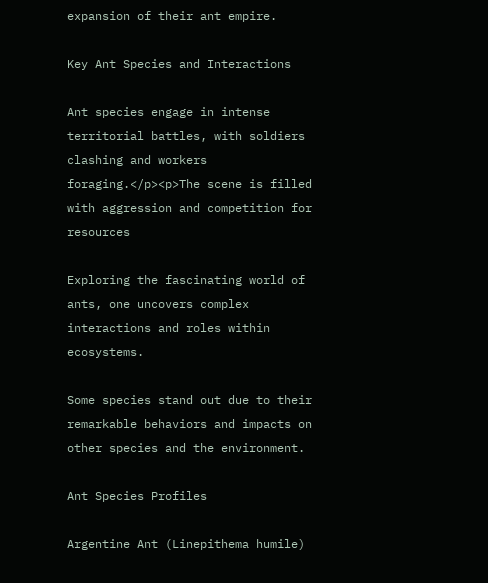expansion of their ant empire.

Key Ant Species and Interactions

Ant species engage in intense territorial battles, with soldiers clashing and workers foraging.</p><p>The scene is filled with aggression and competition for resources

Exploring the fascinating world of ants, one uncovers complex interactions and roles within ecosystems.

Some species stand out due to their remarkable behaviors and impacts on other species and the environment.

Ant Species Profiles

Argentine Ant (Linepithema humile)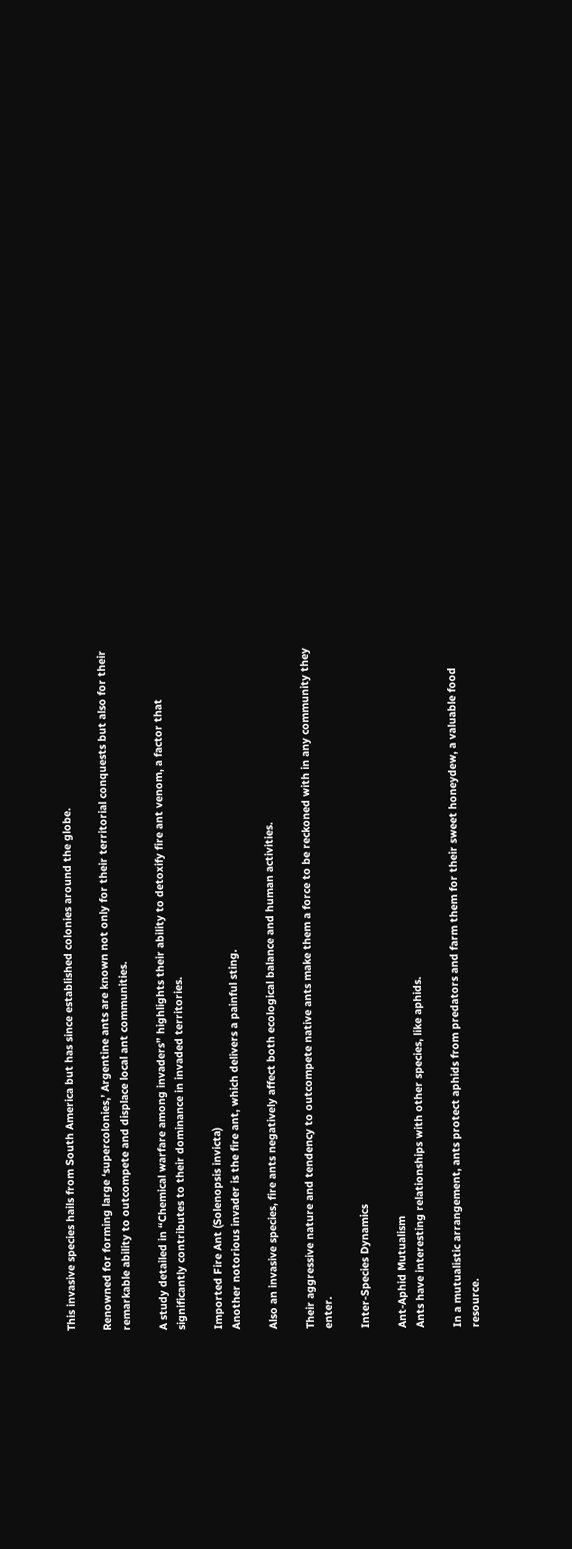This invasive species hails from South America but has since established colonies around the globe.

Renowned for forming large ‘supercolonies,’ Argentine ants are known not only for their territorial conquests but also for their remarkable ability to outcompete and displace local ant communities.

A study detailed in “Chemical warfare among invaders” highlights their ability to detoxify fire ant venom, a factor that significantly contributes to their dominance in invaded territories.

Imported Fire Ant (Solenopsis invicta)
Another notorious invader is the fire ant, which delivers a painful sting.

Also an invasive species, fire ants negatively affect both ecological balance and human activities.

Their aggressive nature and tendency to outcompete native ants make them a force to be reckoned with in any community they enter.

Inter-Species Dynamics

Ant-Aphid Mutualism
Ants have interesting relationships with other species, like aphids.

In a mutualistic arrangement, ants protect aphids from predators and farm them for their sweet honeydew, a valuable food resource.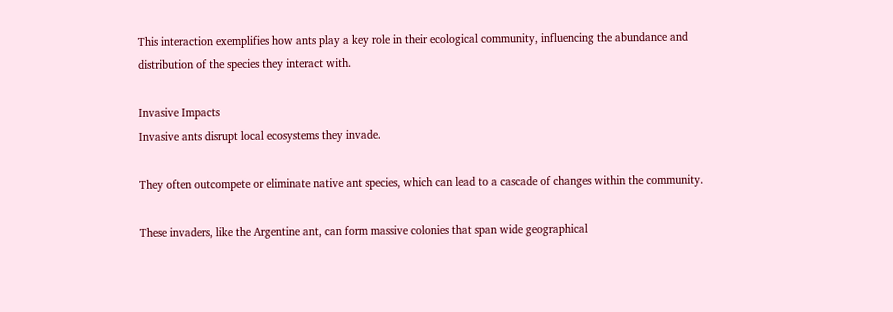This interaction exemplifies how ants play a key role in their ecological community, influencing the abundance and distribution of the species they interact with.

Invasive Impacts
Invasive ants disrupt local ecosystems they invade.

They often outcompete or eliminate native ant species, which can lead to a cascade of changes within the community.

These invaders, like the Argentine ant, can form massive colonies that span wide geographical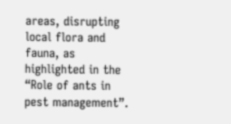areas, disrupting local flora and fauna, as highlighted in the “Role of ants in pest management”.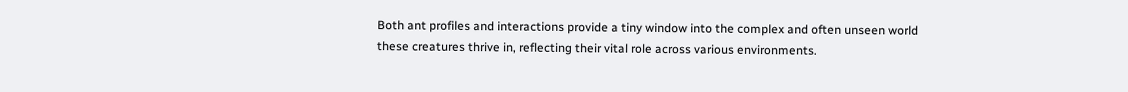Both ant profiles and interactions provide a tiny window into the complex and often unseen world these creatures thrive in, reflecting their vital role across various environments.